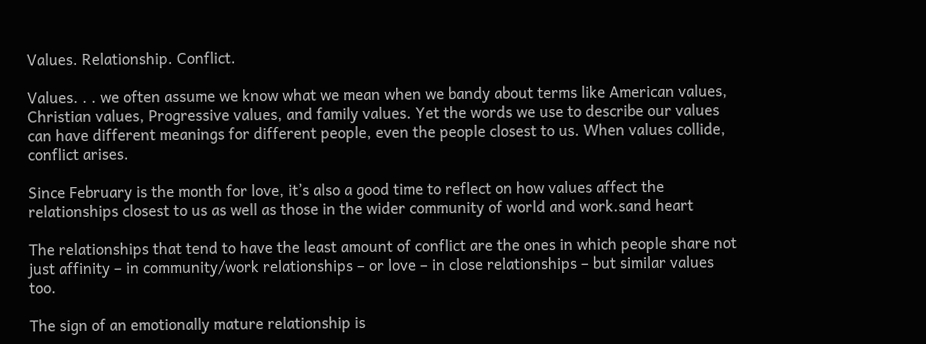Values. Relationship. Conflict.

Values. . . we often assume we know what we mean when we bandy about terms like American values, Christian values, Progressive values, and family values. Yet the words we use to describe our values can have different meanings for different people, even the people closest to us. When values collide, conflict arises.

Since February is the month for love, it’s also a good time to reflect on how values affect the relationships closest to us as well as those in the wider community of world and work.sand heart

The relationships that tend to have the least amount of conflict are the ones in which people share not just affinity – in community/work relationships – or love – in close relationships – but similar values too.

The sign of an emotionally mature relationship is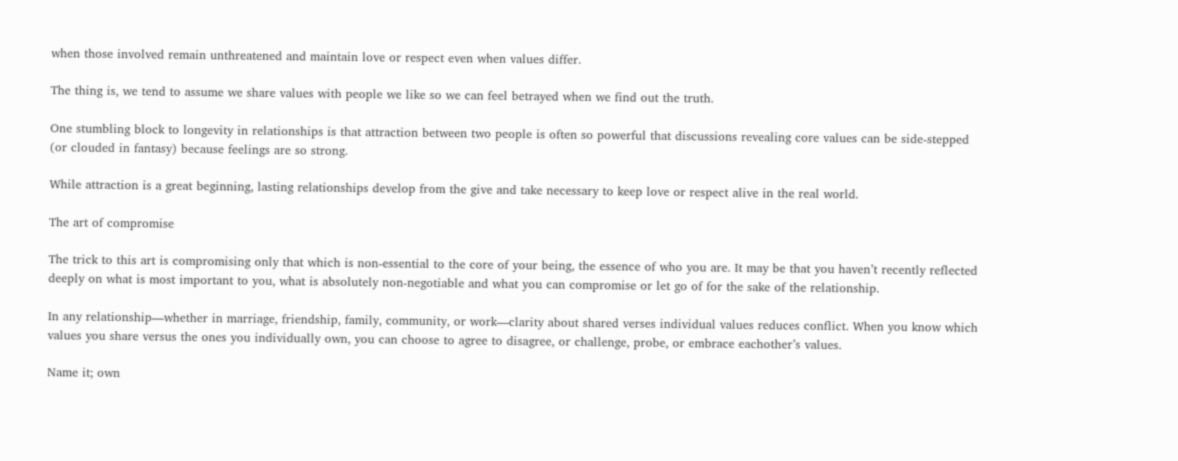when those involved remain unthreatened and maintain love or respect even when values differ.

The thing is, we tend to assume we share values with people we like so we can feel betrayed when we find out the truth.

One stumbling block to longevity in relationships is that attraction between two people is often so powerful that discussions revealing core values can be side-stepped (or clouded in fantasy) because feelings are so strong.

While attraction is a great beginning, lasting relationships develop from the give and take necessary to keep love or respect alive in the real world.

The art of compromise

The trick to this art is compromising only that which is non-essential to the core of your being, the essence of who you are. It may be that you haven’t recently reflected deeply on what is most important to you, what is absolutely non-negotiable and what you can compromise or let go of for the sake of the relationship.

In any relationship—whether in marriage, friendship, family, community, or work—clarity about shared verses individual values reduces conflict. When you know which values you share versus the ones you individually own, you can choose to agree to disagree, or challenge, probe, or embrace eachother’s values.

Name it; own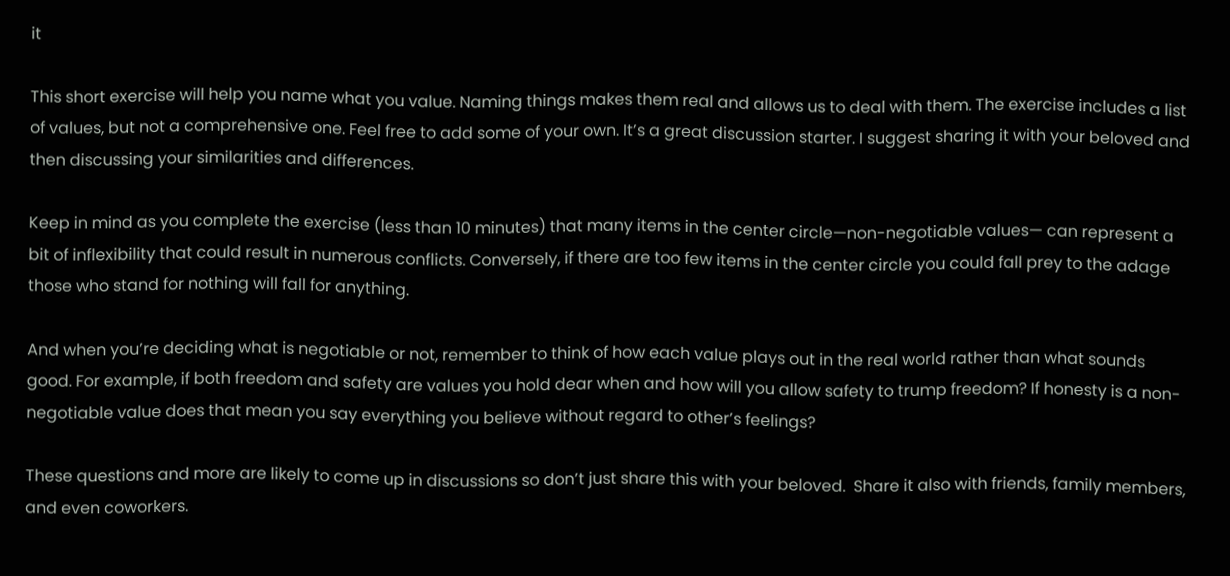it

This short exercise will help you name what you value. Naming things makes them real and allows us to deal with them. The exercise includes a list of values, but not a comprehensive one. Feel free to add some of your own. It’s a great discussion starter. I suggest sharing it with your beloved and then discussing your similarities and differences.

Keep in mind as you complete the exercise (less than 10 minutes) that many items in the center circle—non-negotiable values— can represent a bit of inflexibility that could result in numerous conflicts. Conversely, if there are too few items in the center circle you could fall prey to the adage those who stand for nothing will fall for anything.

And when you’re deciding what is negotiable or not, remember to think of how each value plays out in the real world rather than what sounds good. For example, if both freedom and safety are values you hold dear when and how will you allow safety to trump freedom? If honesty is a non-negotiable value does that mean you say everything you believe without regard to other’s feelings?

These questions and more are likely to come up in discussions so don’t just share this with your beloved.  Share it also with friends, family members, and even coworkers.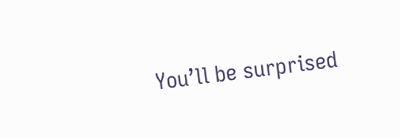You’ll be surprised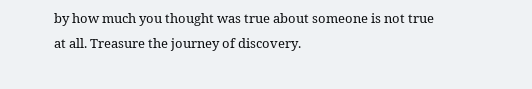by how much you thought was true about someone is not true at all. Treasure the journey of discovery.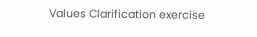Values Clarification exercise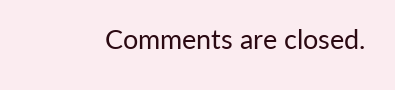Comments are closed.